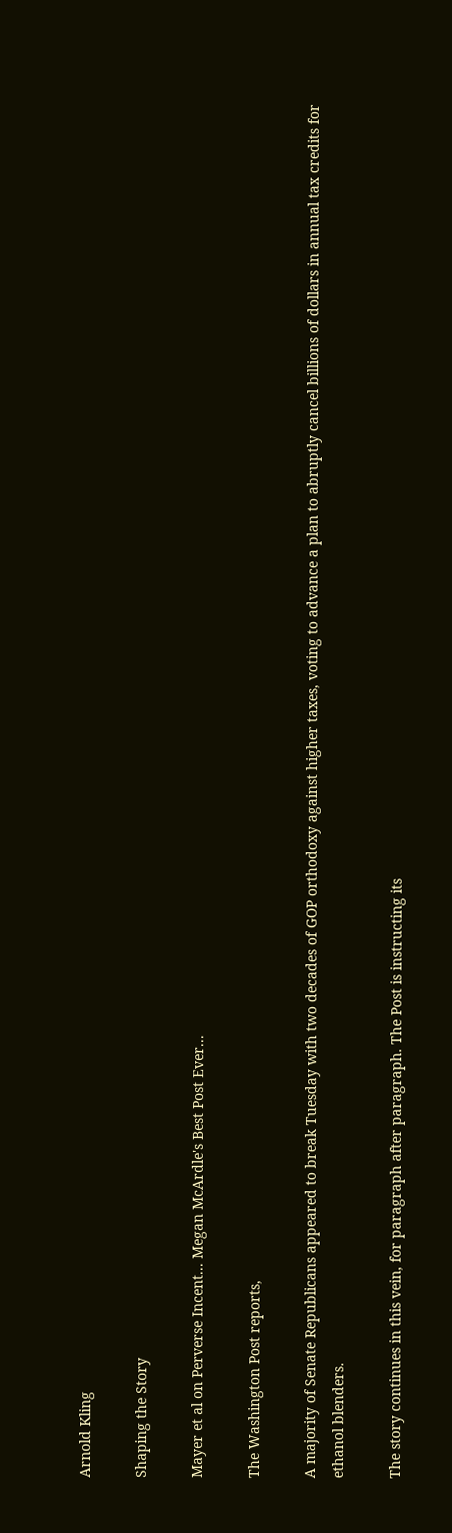Arnold Kling

Shaping the Story

Mayer et al on Perverse Incent... Megan McArdle's Best Post Ever...

The Washington Post reports,

A majority of Senate Republicans appeared to break Tuesday with two decades of GOP orthodoxy against higher taxes, voting to advance a plan to abruptly cancel billions of dollars in annual tax credits for ethanol blenders.

The story continues in this vein, for paragraph after paragraph. The Post is instructing its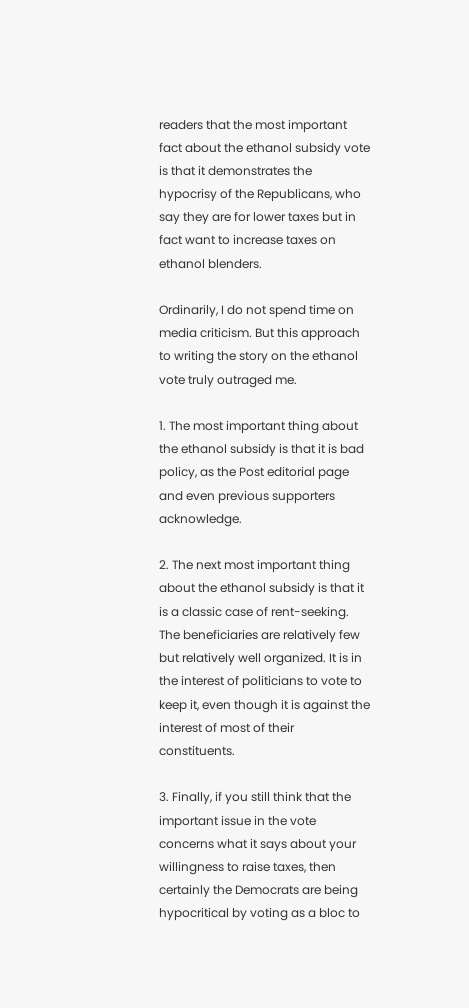readers that the most important fact about the ethanol subsidy vote is that it demonstrates the hypocrisy of the Republicans, who say they are for lower taxes but in fact want to increase taxes on ethanol blenders.

Ordinarily, I do not spend time on media criticism. But this approach to writing the story on the ethanol vote truly outraged me.

1. The most important thing about the ethanol subsidy is that it is bad policy, as the Post editorial page and even previous supporters acknowledge.

2. The next most important thing about the ethanol subsidy is that it is a classic case of rent-seeking. The beneficiaries are relatively few but relatively well organized. It is in the interest of politicians to vote to keep it, even though it is against the interest of most of their constituents.

3. Finally, if you still think that the important issue in the vote concerns what it says about your willingness to raise taxes, then certainly the Democrats are being hypocritical by voting as a bloc to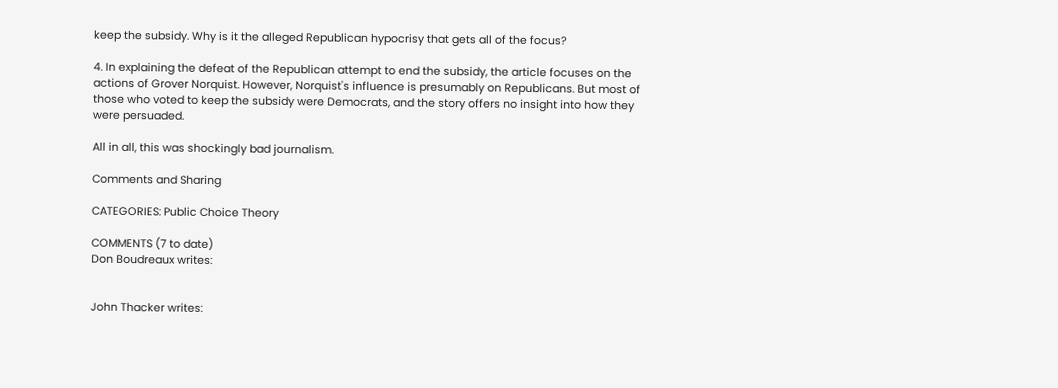keep the subsidy. Why is it the alleged Republican hypocrisy that gets all of the focus?

4. In explaining the defeat of the Republican attempt to end the subsidy, the article focuses on the actions of Grover Norquist. However, Norquist's influence is presumably on Republicans. But most of those who voted to keep the subsidy were Democrats, and the story offers no insight into how they were persuaded.

All in all, this was shockingly bad journalism.

Comments and Sharing

CATEGORIES: Public Choice Theory

COMMENTS (7 to date)
Don Boudreaux writes:


John Thacker writes: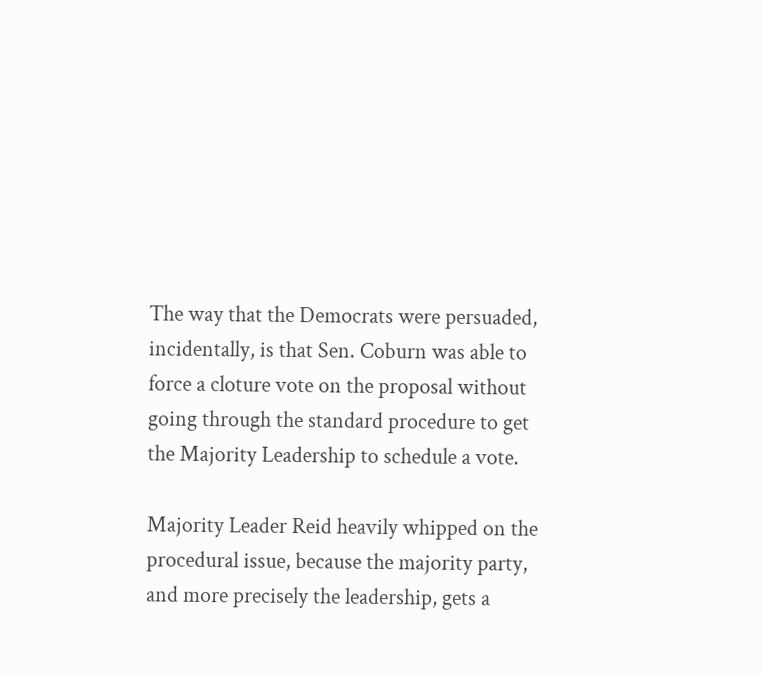The way that the Democrats were persuaded, incidentally, is that Sen. Coburn was able to force a cloture vote on the proposal without going through the standard procedure to get the Majority Leadership to schedule a vote.

Majority Leader Reid heavily whipped on the procedural issue, because the majority party, and more precisely the leadership, gets a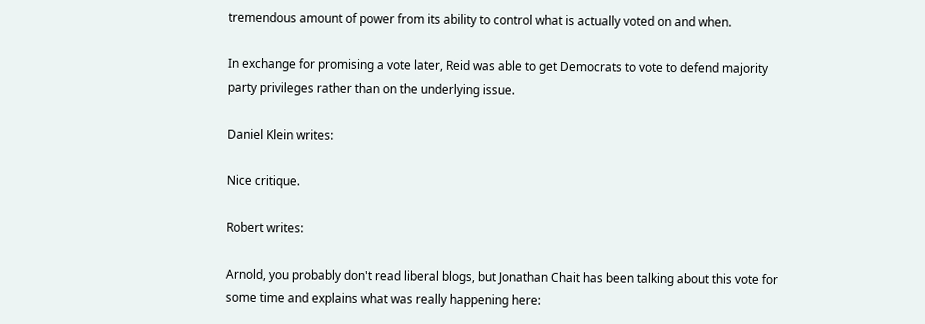tremendous amount of power from its ability to control what is actually voted on and when.

In exchange for promising a vote later, Reid was able to get Democrats to vote to defend majority party privileges rather than on the underlying issue.

Daniel Klein writes:

Nice critique.

Robert writes:

Arnold, you probably don't read liberal blogs, but Jonathan Chait has been talking about this vote for some time and explains what was really happening here: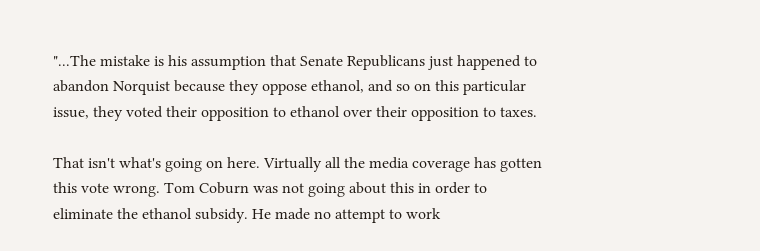"...The mistake is his assumption that Senate Republicans just happened to abandon Norquist because they oppose ethanol, and so on this particular issue, they voted their opposition to ethanol over their opposition to taxes.

That isn't what's going on here. Virtually all the media coverage has gotten this vote wrong. Tom Coburn was not going about this in order to eliminate the ethanol subsidy. He made no attempt to work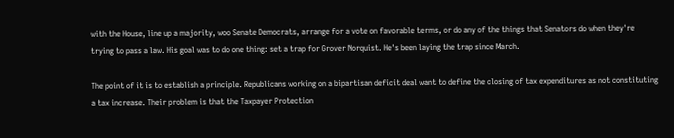with the House, line up a majority, woo Senate Democrats, arrange for a vote on favorable terms, or do any of the things that Senators do when they're trying to pass a law. His goal was to do one thing: set a trap for Grover Norquist. He's been laying the trap since March.

The point of it is to establish a principle. Republicans working on a bipartisan deficit deal want to define the closing of tax expenditures as not constituting a tax increase. Their problem is that the Taxpayer Protection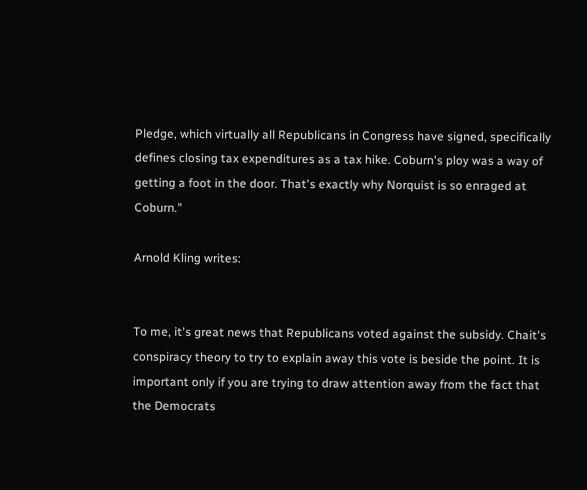Pledge, which virtually all Republicans in Congress have signed, specifically defines closing tax expenditures as a tax hike. Coburn's ploy was a way of getting a foot in the door. That's exactly why Norquist is so enraged at Coburn."

Arnold Kling writes:


To me, it's great news that Republicans voted against the subsidy. Chait's conspiracy theory to try to explain away this vote is beside the point. It is important only if you are trying to draw attention away from the fact that the Democrats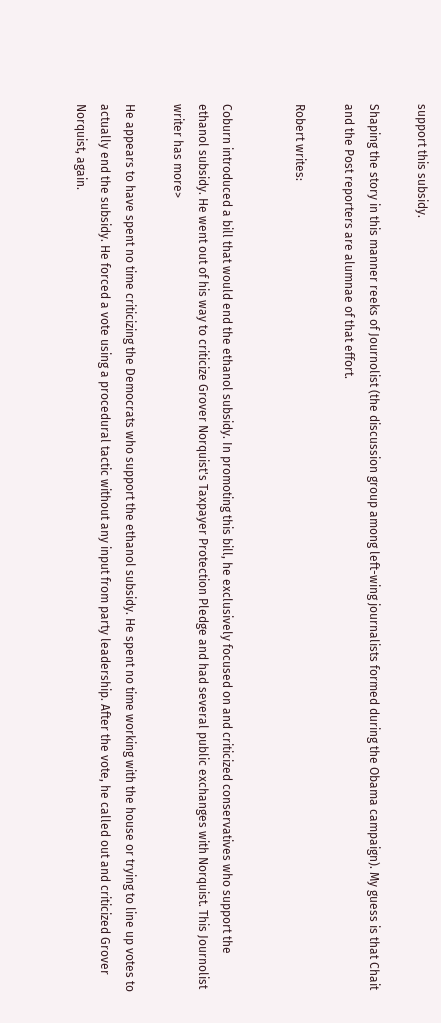support this subsidy.

Shaping the story in this manner reeks of Journolist (the discussion group among left-wing journalists formed during the Obama campaign). My guess is that Chait and the Post reporters are alumnae of that effort.

Robert writes:


Coburn introduced a bill that would end the ethanol subsidy. In promoting this bill, he exclusively focused on and criticized conservatives who support the ethanol subsidy. He went out of his way to criticize Grover Norquist's Taxpayer Protection Pledge and had several public exchanges with Norquist. This Journolist writer has more>

He appears to have spent no time criticizing the Democrats who support the ethanol subsidy. He spent no time working with the house or trying to line up votes to actually end the subsidy. He forced a vote using a procedural tactic without any input from party leadership. After the vote, he called out and criticized Grover Norquist, again.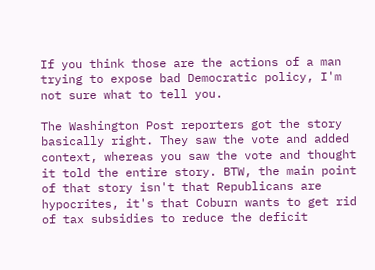If you think those are the actions of a man trying to expose bad Democratic policy, I'm not sure what to tell you.

The Washington Post reporters got the story basically right. They saw the vote and added context, whereas you saw the vote and thought it told the entire story. BTW, the main point of that story isn't that Republicans are hypocrites, it's that Coburn wants to get rid of tax subsidies to reduce the deficit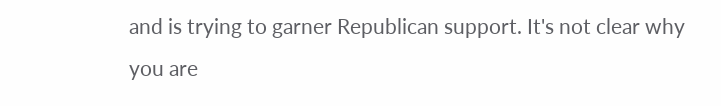and is trying to garner Republican support. It's not clear why you are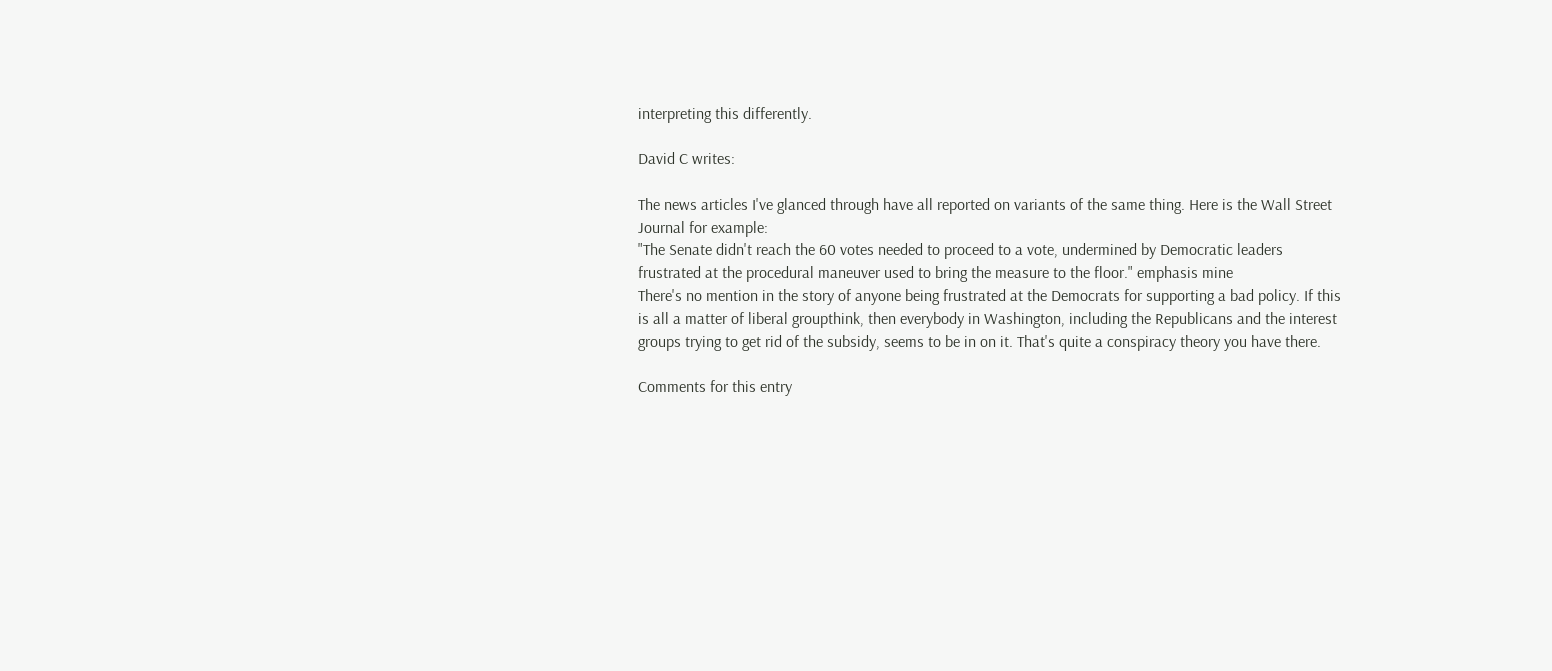interpreting this differently.

David C writes:

The news articles I've glanced through have all reported on variants of the same thing. Here is the Wall Street Journal for example:
"The Senate didn't reach the 60 votes needed to proceed to a vote, undermined by Democratic leaders frustrated at the procedural maneuver used to bring the measure to the floor." emphasis mine
There's no mention in the story of anyone being frustrated at the Democrats for supporting a bad policy. If this is all a matter of liberal groupthink, then everybody in Washington, including the Republicans and the interest groups trying to get rid of the subsidy, seems to be in on it. That's quite a conspiracy theory you have there.

Comments for this entry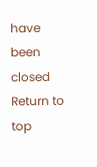have been closed
Return to top